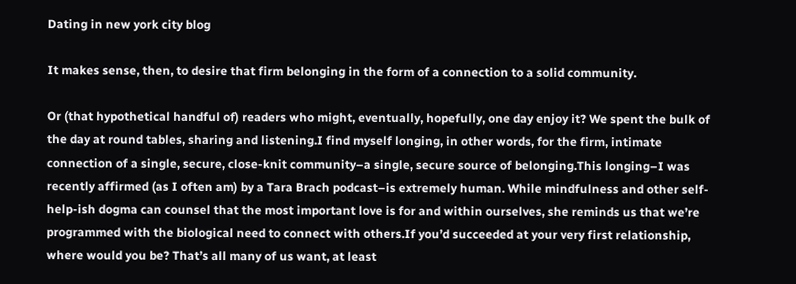Dating in new york city blog

It makes sense, then, to desire that firm belonging in the form of a connection to a solid community.

Or (that hypothetical handful of) readers who might, eventually, hopefully, one day enjoy it? We spent the bulk of the day at round tables, sharing and listening.I find myself longing, in other words, for the firm, intimate connection of a single, secure, close-knit community–a single, secure source of belonging.This longing–I was recently affirmed (as I often am) by a Tara Brach podcast–is extremely human. While mindfulness and other self-help-ish dogma can counsel that the most important love is for and within ourselves, she reminds us that we’re programmed with the biological need to connect with others.If you’d succeeded at your very first relationship, where would you be? That’s all many of us want, at least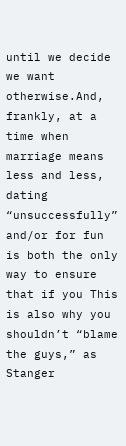until we decide we want otherwise.And, frankly, at a time when marriage means less and less, dating “unsuccessfully” and/or for fun is both the only way to ensure that if you This is also why you shouldn’t “blame the guys,” as Stanger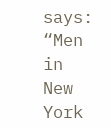says: “Men in New York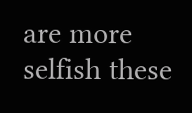are more selfish these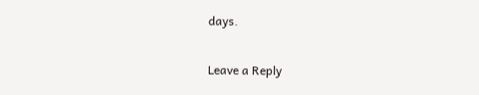days.

Leave a Reply